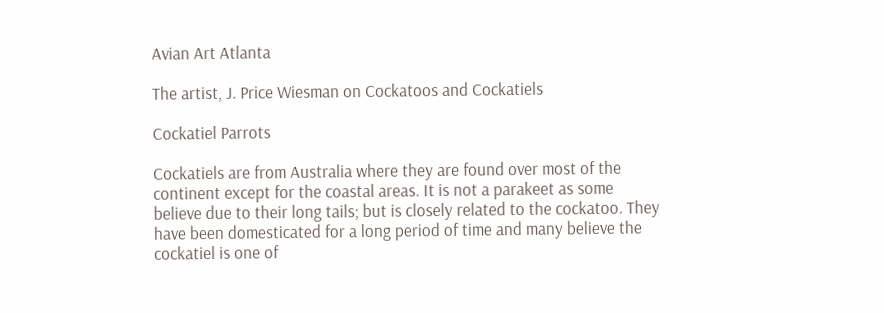Avian Art Atlanta

The artist, J. Price Wiesman on Cockatoos and Cockatiels

Cockatiel Parrots

Cockatiels are from Australia where they are found over most of the continent except for the coastal areas. It is not a parakeet as some believe due to their long tails; but is closely related to the cockatoo. They have been domesticated for a long period of time and many believe the cockatiel is one of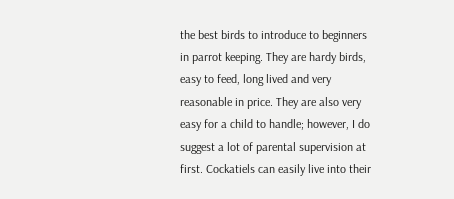the best birds to introduce to beginners in parrot keeping. They are hardy birds, easy to feed, long lived and very reasonable in price. They are also very easy for a child to handle; however, I do suggest a lot of parental supervision at first. Cockatiels can easily live into their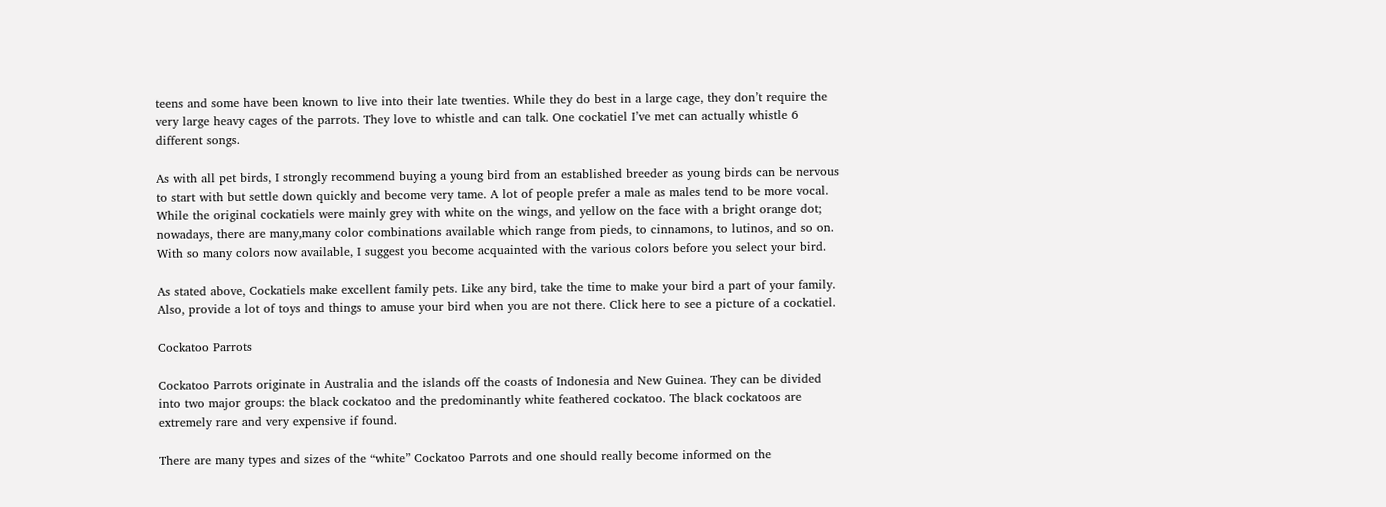teens and some have been known to live into their late twenties. While they do best in a large cage, they don’t require the very large heavy cages of the parrots. They love to whistle and can talk. One cockatiel I’ve met can actually whistle 6 different songs.

As with all pet birds, I strongly recommend buying a young bird from an established breeder as young birds can be nervous to start with but settle down quickly and become very tame. A lot of people prefer a male as males tend to be more vocal. While the original cockatiels were mainly grey with white on the wings, and yellow on the face with a bright orange dot; nowadays, there are many,many color combinations available which range from pieds, to cinnamons, to lutinos, and so on. With so many colors now available, I suggest you become acquainted with the various colors before you select your bird.

As stated above, Cockatiels make excellent family pets. Like any bird, take the time to make your bird a part of your family. Also, provide a lot of toys and things to amuse your bird when you are not there. Click here to see a picture of a cockatiel.

Cockatoo Parrots

Cockatoo Parrots originate in Australia and the islands off the coasts of Indonesia and New Guinea. They can be divided into two major groups: the black cockatoo and the predominantly white feathered cockatoo. The black cockatoos are extremely rare and very expensive if found.

There are many types and sizes of the “white” Cockatoo Parrots and one should really become informed on the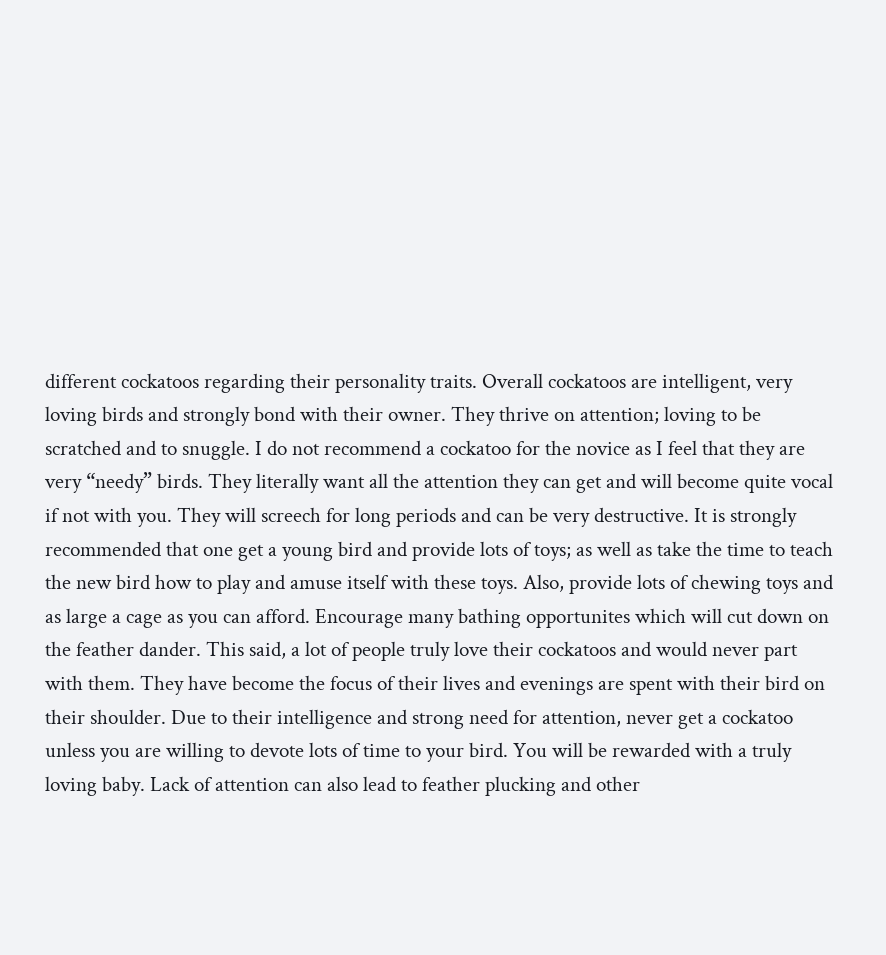different cockatoos regarding their personality traits. Overall cockatoos are intelligent, very loving birds and strongly bond with their owner. They thrive on attention; loving to be scratched and to snuggle. I do not recommend a cockatoo for the novice as I feel that they are very “needy” birds. They literally want all the attention they can get and will become quite vocal if not with you. They will screech for long periods and can be very destructive. It is strongly recommended that one get a young bird and provide lots of toys; as well as take the time to teach the new bird how to play and amuse itself with these toys. Also, provide lots of chewing toys and as large a cage as you can afford. Encourage many bathing opportunites which will cut down on the feather dander. This said, a lot of people truly love their cockatoos and would never part with them. They have become the focus of their lives and evenings are spent with their bird on their shoulder. Due to their intelligence and strong need for attention, never get a cockatoo unless you are willing to devote lots of time to your bird. You will be rewarded with a truly loving baby. Lack of attention can also lead to feather plucking and other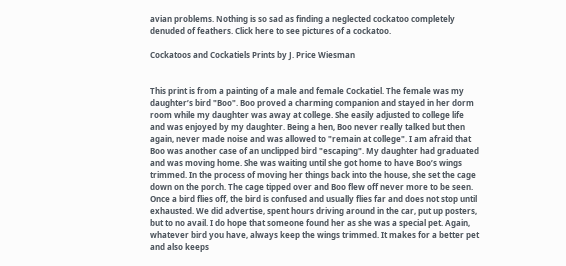avian problems. Nothing is so sad as finding a neglected cockatoo completely denuded of feathers. Click here to see pictures of a cockatoo.

Cockatoos and Cockatiels Prints by J. Price Wiesman


This print is from a painting of a male and female Cockatiel. The female was my daughter’s bird "Boo". Boo proved a charming companion and stayed in her dorm room while my daughter was away at college. She easily adjusted to college life and was enjoyed by my daughter. Being a hen, Boo never really talked but then again, never made noise and was allowed to "remain at college". I am afraid that Boo was another case of an unclipped bird "escaping". My daughter had graduated and was moving home. She was waiting until she got home to have Boo’s wings trimmed. In the process of moving her things back into the house, she set the cage down on the porch. The cage tipped over and Boo flew off never more to be seen. Once a bird flies off, the bird is confused and usually flies far and does not stop until exhausted. We did advertise, spent hours driving around in the car, put up posters, but to no avail. I do hope that someone found her as she was a special pet. Again, whatever bird you have, always keep the wings trimmed. It makes for a better pet and also keeps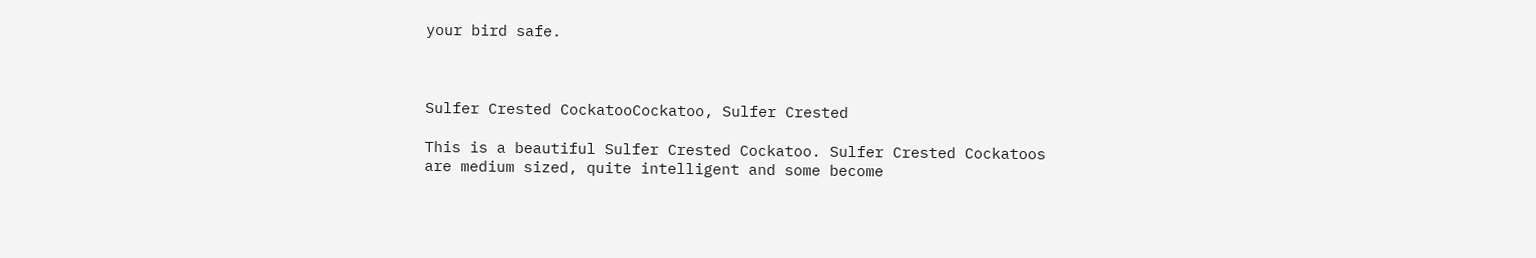your bird safe.



Sulfer Crested CockatooCockatoo, Sulfer Crested

This is a beautiful Sulfer Crested Cockatoo. Sulfer Crested Cockatoos are medium sized, quite intelligent and some become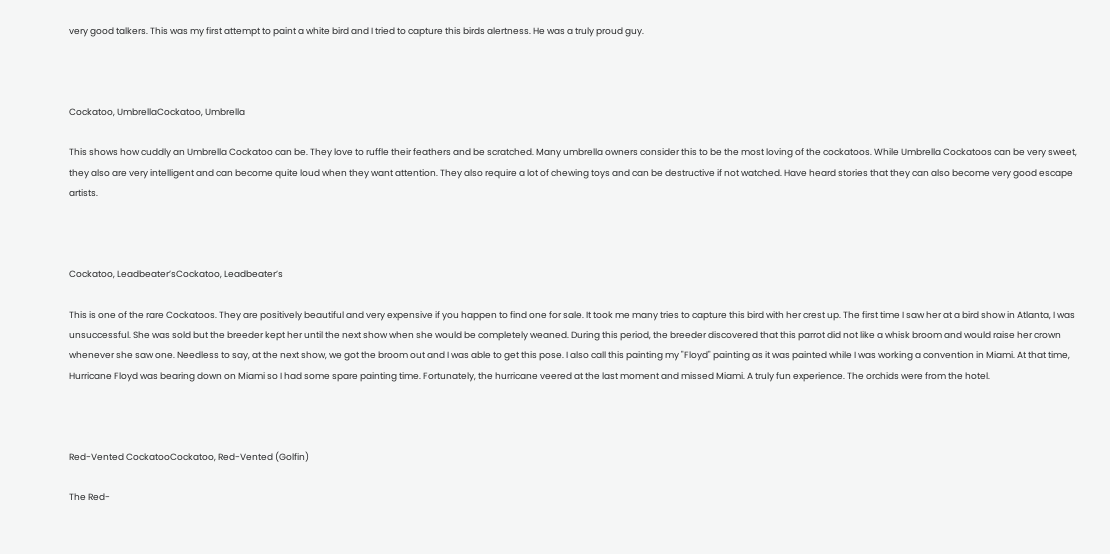very good talkers. This was my first attempt to paint a white bird and I tried to capture this birds alertness. He was a truly proud guy.



Cockatoo, UmbrellaCockatoo, Umbrella

This shows how cuddly an Umbrella Cockatoo can be. They love to ruffle their feathers and be scratched. Many umbrella owners consider this to be the most loving of the cockatoos. While Umbrella Cockatoos can be very sweet, they also are very intelligent and can become quite loud when they want attention. They also require a lot of chewing toys and can be destructive if not watched. Have heard stories that they can also become very good escape artists.



Cockatoo, Leadbeater’sCockatoo, Leadbeater’s

This is one of the rare Cockatoos. They are positively beautiful and very expensive if you happen to find one for sale. It took me many tries to capture this bird with her crest up. The first time I saw her at a bird show in Atlanta, I was unsuccessful. She was sold but the breeder kept her until the next show when she would be completely weaned. During this period, the breeder discovered that this parrot did not like a whisk broom and would raise her crown whenever she saw one. Needless to say, at the next show, we got the broom out and I was able to get this pose. I also call this painting my "Floyd" painting as it was painted while I was working a convention in Miami. At that time, Hurricane Floyd was bearing down on Miami so I had some spare painting time. Fortunately, the hurricane veered at the last moment and missed Miami. A truly fun experience. The orchids were from the hotel.



Red-Vented CockatooCockatoo, Red-Vented (Golfin)

The Red-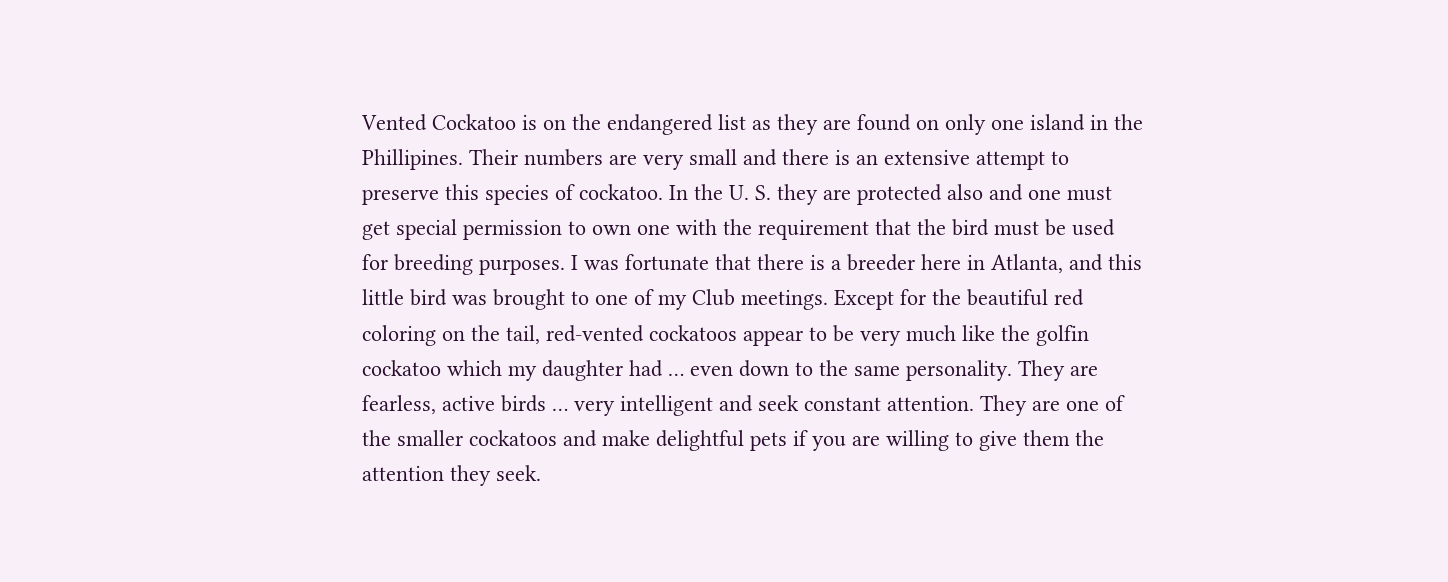Vented Cockatoo is on the endangered list as they are found on only one island in the Phillipines. Their numbers are very small and there is an extensive attempt to preserve this species of cockatoo. In the U. S. they are protected also and one must get special permission to own one with the requirement that the bird must be used for breeding purposes. I was fortunate that there is a breeder here in Atlanta, and this little bird was brought to one of my Club meetings. Except for the beautiful red coloring on the tail, red-vented cockatoos appear to be very much like the golfin cockatoo which my daughter had … even down to the same personality. They are fearless, active birds … very intelligent and seek constant attention. They are one of the smaller cockatoos and make delightful pets if you are willing to give them the attention they seek.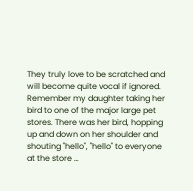They truly love to be scratched and will become quite vocal if ignored. Remember my daughter taking her bird to one of the major large pet stores. There was her bird, hopping up and down on her shoulder and shouting "hello", "hello" to everyone at the store …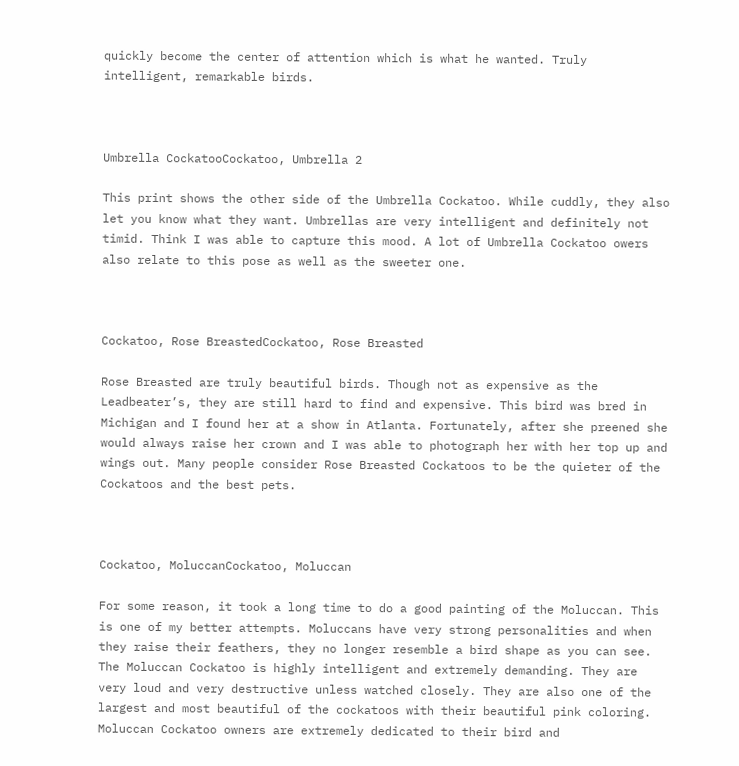quickly become the center of attention which is what he wanted. Truly intelligent, remarkable birds.



Umbrella CockatooCockatoo, Umbrella 2

This print shows the other side of the Umbrella Cockatoo. While cuddly, they also let you know what they want. Umbrellas are very intelligent and definitely not timid. Think I was able to capture this mood. A lot of Umbrella Cockatoo owers also relate to this pose as well as the sweeter one.



Cockatoo, Rose BreastedCockatoo, Rose Breasted

Rose Breasted are truly beautiful birds. Though not as expensive as the Leadbeater’s, they are still hard to find and expensive. This bird was bred in Michigan and I found her at a show in Atlanta. Fortunately, after she preened she would always raise her crown and I was able to photograph her with her top up and wings out. Many people consider Rose Breasted Cockatoos to be the quieter of the Cockatoos and the best pets.



Cockatoo, MoluccanCockatoo, Moluccan

For some reason, it took a long time to do a good painting of the Moluccan. This is one of my better attempts. Moluccans have very strong personalities and when they raise their feathers, they no longer resemble a bird shape as you can see. The Moluccan Cockatoo is highly intelligent and extremely demanding. They are very loud and very destructive unless watched closely. They are also one of the largest and most beautiful of the cockatoos with their beautiful pink coloring. Moluccan Cockatoo owners are extremely dedicated to their bird and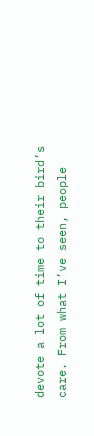devote a lot of time to their bird’s care. From what I’ve seen, people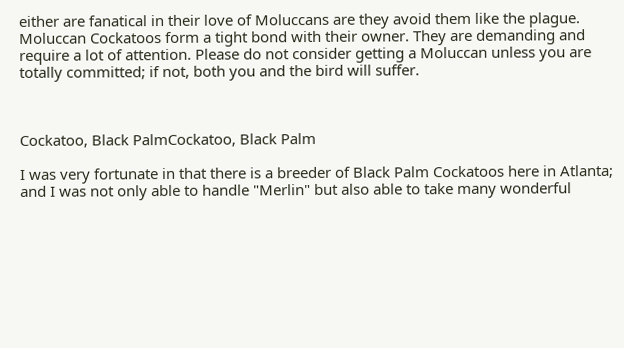either are fanatical in their love of Moluccans are they avoid them like the plague. Moluccan Cockatoos form a tight bond with their owner. They are demanding and require a lot of attention. Please do not consider getting a Moluccan unless you are totally committed; if not, both you and the bird will suffer.



Cockatoo, Black PalmCockatoo, Black Palm

I was very fortunate in that there is a breeder of Black Palm Cockatoos here in Atlanta; and I was not only able to handle "Merlin" but also able to take many wonderful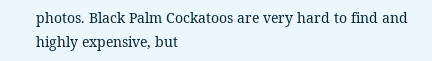photos. Black Palm Cockatoos are very hard to find and highly expensive, but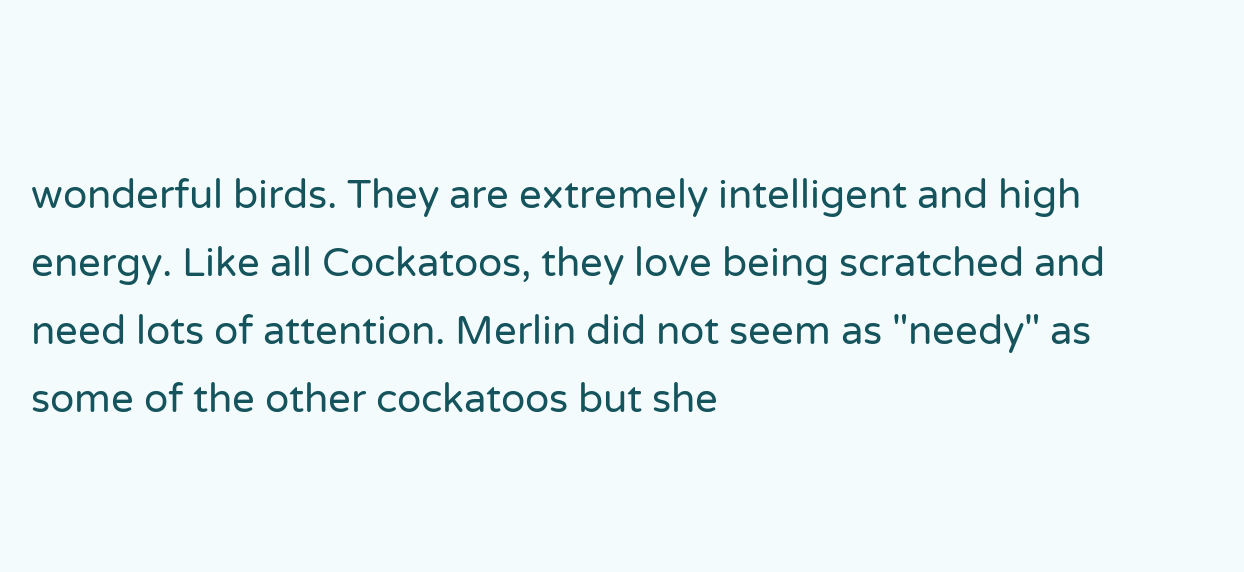wonderful birds. They are extremely intelligent and high energy. Like all Cockatoos, they love being scratched and need lots of attention. Merlin did not seem as "needy" as some of the other cockatoos but she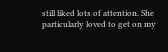still liked lots of attention. She particularly loved to get on my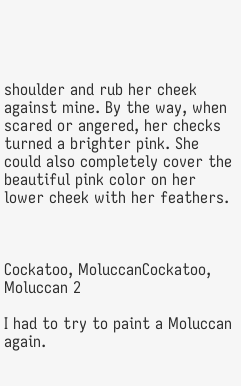shoulder and rub her cheek against mine. By the way, when scared or angered, her checks turned a brighter pink. She could also completely cover the beautiful pink color on her lower cheek with her feathers.



Cockatoo, MoluccanCockatoo, Moluccan 2

I had to try to paint a Moluccan again.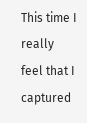This time I really feel that I captured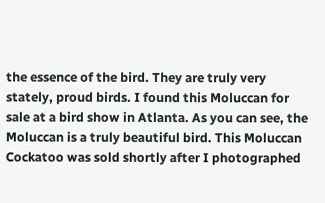the essence of the bird. They are truly very stately, proud birds. I found this Moluccan for sale at a bird show in Atlanta. As you can see, the Moluccan is a truly beautiful bird. This Moluccan Cockatoo was sold shortly after I photographed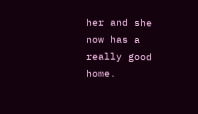her and she now has a really good home.